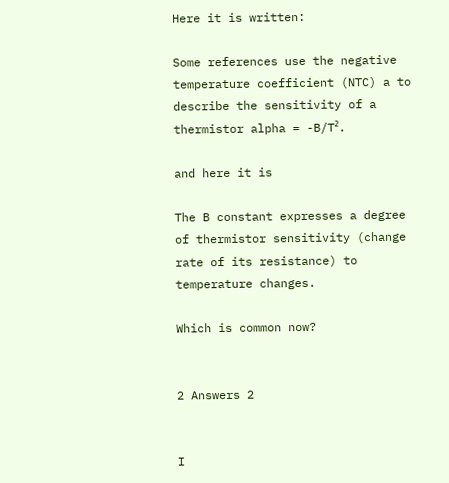Here it is written:

Some references use the negative temperature coefficient (NTC) a to describe the sensitivity of a thermistor alpha = -B/T².

and here it is

The B constant expresses a degree of thermistor sensitivity (change rate of its resistance) to temperature changes.

Which is common now?


2 Answers 2


I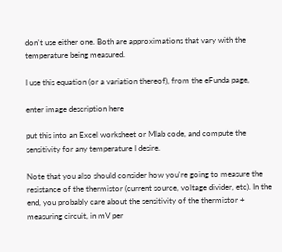don't use either one. Both are approximations that vary with the temperature being measured.

I use this equation (or a variation thereof), from the eFunda page,

enter image description here

put this into an Excel worksheet or Mlab code, and compute the sensitivity for any temperature I desire.

Note that you also should consider how you're going to measure the resistance of the thermistor (current source, voltage divider, etc). In the end, you probably care about the sensitivity of the thermistor + measuring circuit, in mV per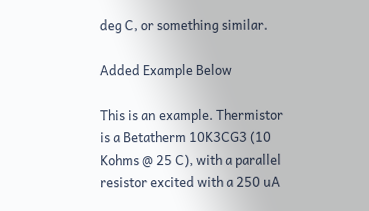deg C, or something similar.

Added Example Below

This is an example. Thermistor is a Betatherm 10K3CG3 (10 Kohms @ 25 C), with a parallel resistor excited with a 250 uA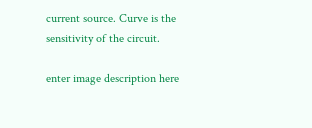current source. Curve is the sensitivity of the circuit.

enter image description here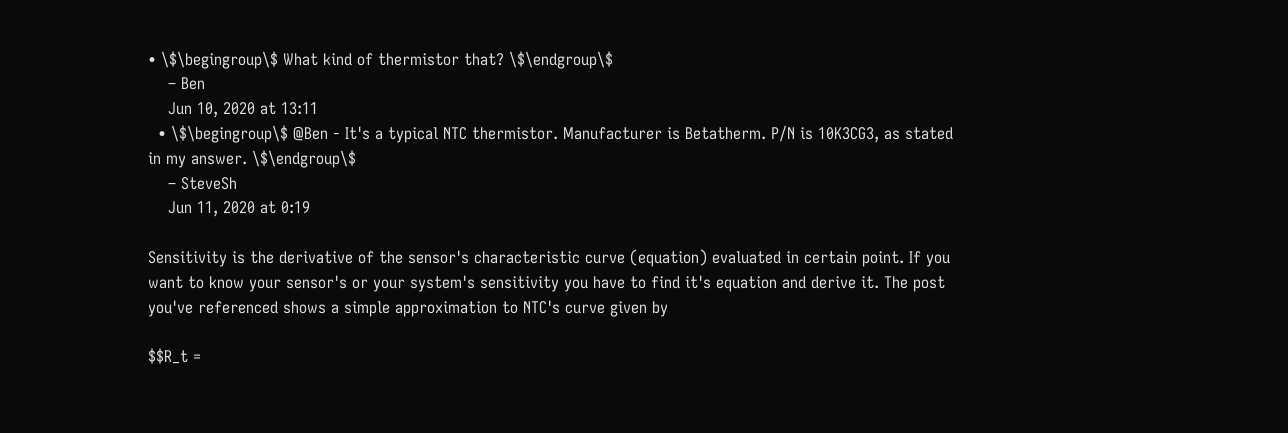• \$\begingroup\$ What kind of thermistor that? \$\endgroup\$
    – Ben
    Jun 10, 2020 at 13:11
  • \$\begingroup\$ @Ben - It's a typical NTC thermistor. Manufacturer is Betatherm. P/N is 10K3CG3, as stated in my answer. \$\endgroup\$
    – SteveSh
    Jun 11, 2020 at 0:19

Sensitivity is the derivative of the sensor's characteristic curve (equation) evaluated in certain point. If you want to know your sensor's or your system's sensitivity you have to find it's equation and derive it. The post you've referenced shows a simple approximation to NTC's curve given by

$$R_t =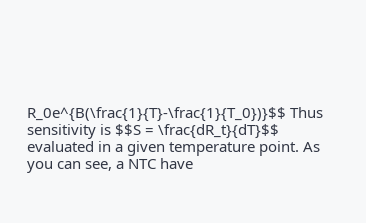R_0e^{B(\frac{1}{T}-\frac{1}{T_0})}$$ Thus sensitivity is $$S = \frac{dR_t}{dT}$$ evaluated in a given temperature point. As you can see, a NTC have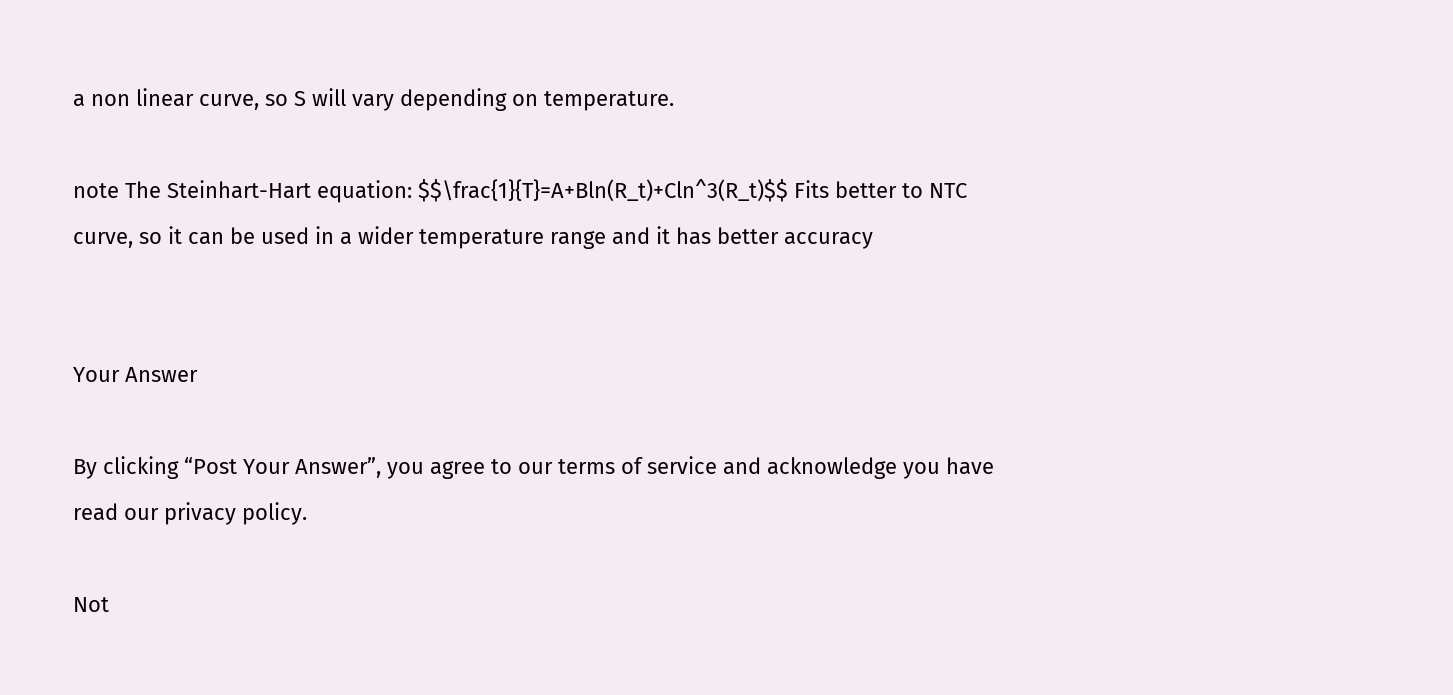a non linear curve, so S will vary depending on temperature.

note The Steinhart-Hart equation: $$\frac{1}{T}=A+Bln(R_t)+Cln^3(R_t)$$ Fits better to NTC curve, so it can be used in a wider temperature range and it has better accuracy


Your Answer

By clicking “Post Your Answer”, you agree to our terms of service and acknowledge you have read our privacy policy.

Not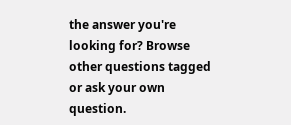the answer you're looking for? Browse other questions tagged or ask your own question.